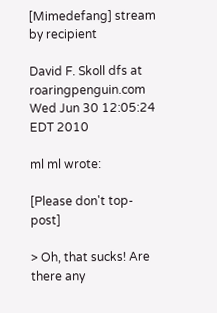[Mimedefang] stream by recipient

David F. Skoll dfs at roaringpenguin.com
Wed Jun 30 12:05:24 EDT 2010

ml ml wrote:

[Please don't top-post]

> Oh, that sucks! Are there any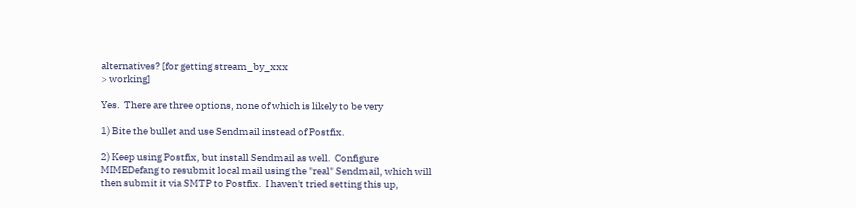alternatives? [for getting stream_by_xxx
> working]

Yes.  There are three options, none of which is likely to be very

1) Bite the bullet and use Sendmail instead of Postfix.

2) Keep using Postfix, but install Sendmail as well.  Configure
MIMEDefang to resubmit local mail using the "real" Sendmail, which will
then submit it via SMTP to Postfix.  I haven't tried setting this up,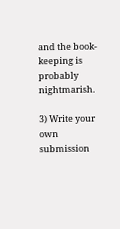and the book-keeping is probably nightmarish.

3) Write your own submission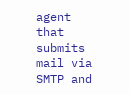agent that submits mail via SMTP and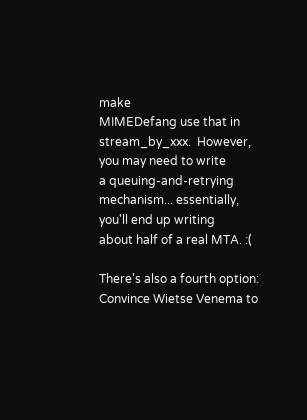make
MIMEDefang use that in stream_by_xxx.  However, you may need to write
a queuing-and-retrying mechanism... essentially, you'll end up writing
about half of a real MTA. :(

There's also a fourth option: Convince Wietse Venema to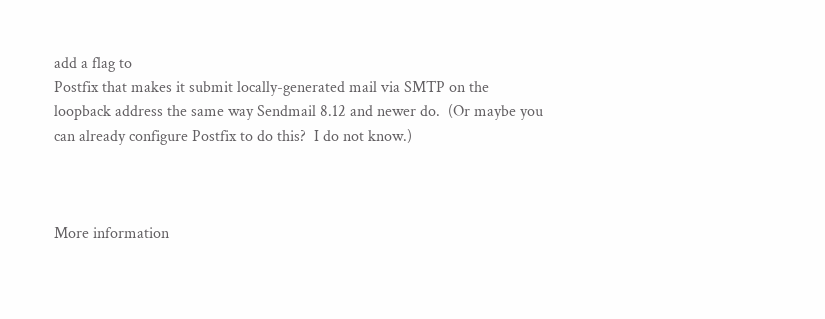add a flag to
Postfix that makes it submit locally-generated mail via SMTP on the
loopback address the same way Sendmail 8.12 and newer do.  (Or maybe you
can already configure Postfix to do this?  I do not know.)



More information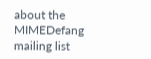about the MIMEDefang mailing list